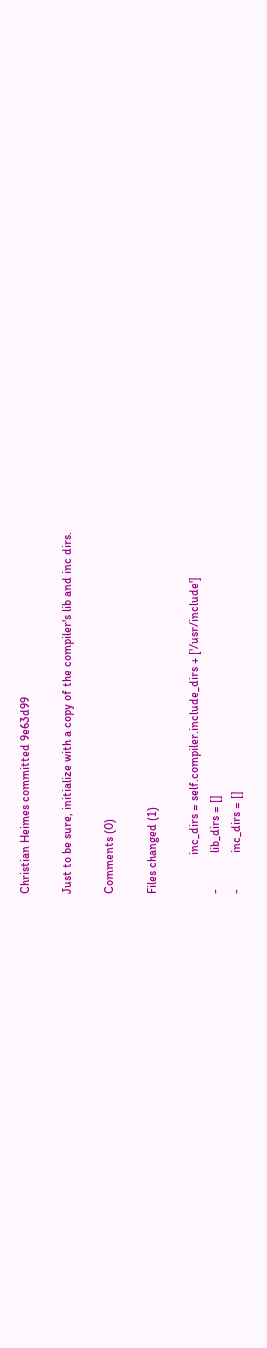Christian Heimes committed 9e63d99

Just to be sure, initialize with a copy of the compiler's lib and inc dirs.

Comments (0)

Files changed (1)

             inc_dirs = self.compiler.include_dirs + ['/usr/include']
-            lib_dirs = []
-            inc_dirs = []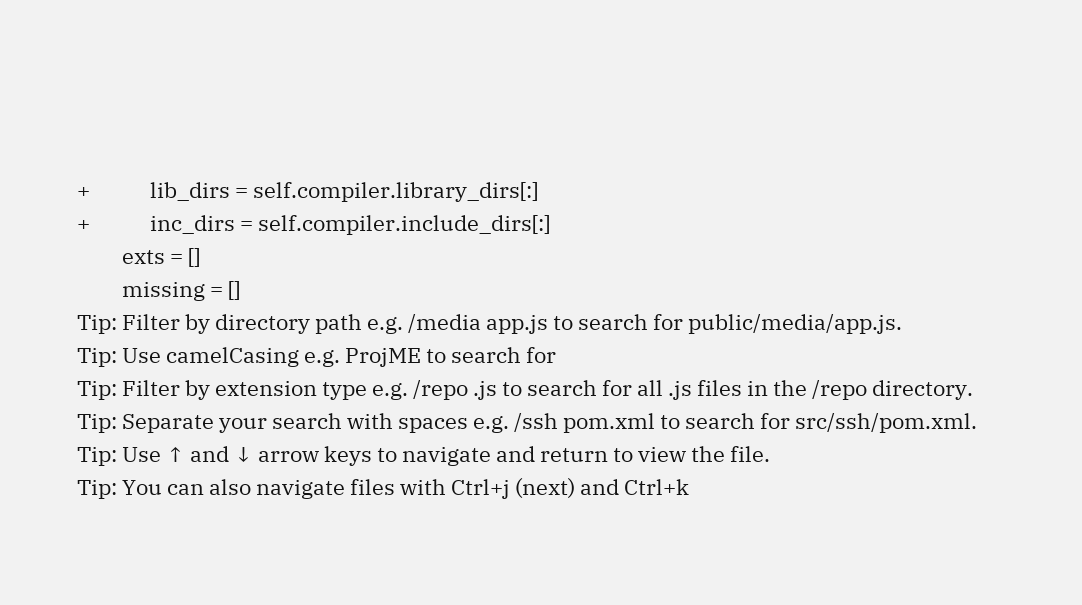+            lib_dirs = self.compiler.library_dirs[:]
+            inc_dirs = self.compiler.include_dirs[:]
         exts = []
         missing = []
Tip: Filter by directory path e.g. /media app.js to search for public/media/app.js.
Tip: Use camelCasing e.g. ProjME to search for
Tip: Filter by extension type e.g. /repo .js to search for all .js files in the /repo directory.
Tip: Separate your search with spaces e.g. /ssh pom.xml to search for src/ssh/pom.xml.
Tip: Use ↑ and ↓ arrow keys to navigate and return to view the file.
Tip: You can also navigate files with Ctrl+j (next) and Ctrl+k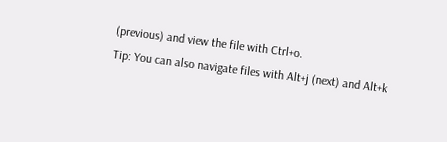(previous) and view the file with Ctrl+o.
Tip: You can also navigate files with Alt+j (next) and Alt+k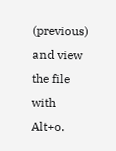(previous) and view the file with Alt+o.